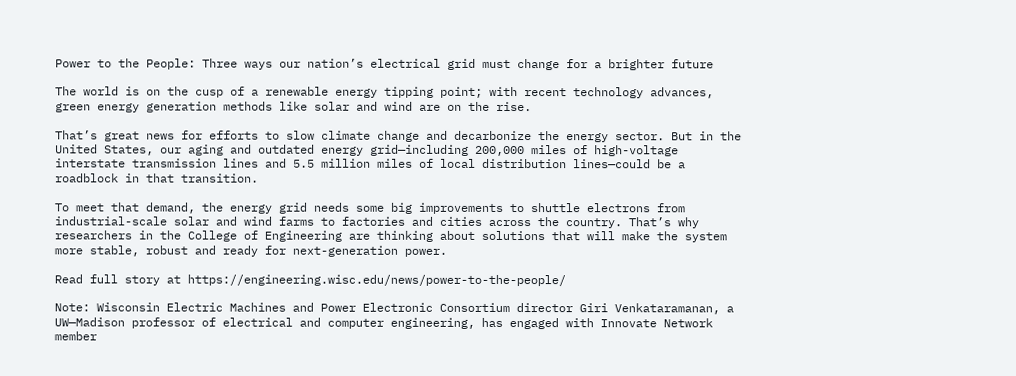Power to the People: Three ways our nation’s electrical grid must change for a brighter future

The world is on the cusp of a renewable energy tipping point; with recent technology advances, green energy generation methods like solar and wind are on the rise.

That’s great news for efforts to slow climate change and decarbonize the energy sector. But in the United States, our aging and outdated energy grid—including 200,000 miles of high-voltage interstate transmission lines and 5.5 million miles of local distribution lines—could be a roadblock in that transition.

To meet that demand, the energy grid needs some big improvements to shuttle electrons from industrial-scale solar and wind farms to factories and cities across the country. That’s why researchers in the College of Engineering are thinking about solutions that will make the system more stable, robust and ready for next-generation power.

Read full story at https://engineering.wisc.edu/news/power-to-the-people/

Note: Wisconsin Electric Machines and Power Electronic Consortium director Giri Venkataramanan, a UW—Madison professor of electrical and computer engineering, has engaged with Innovate Network member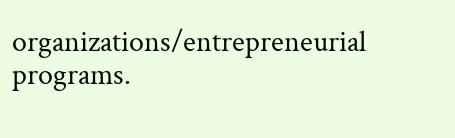organizations/entrepreneurial programs.